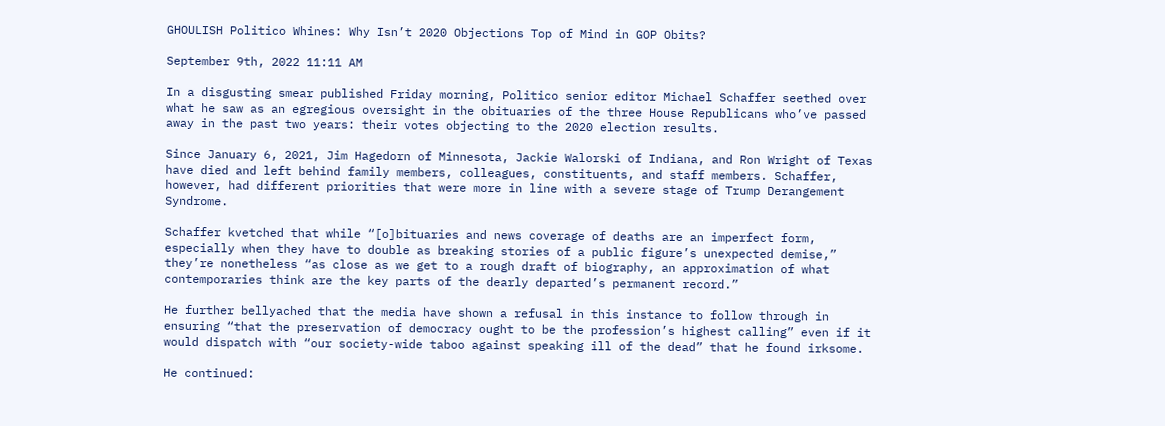GHOULISH Politico Whines: Why Isn’t 2020 Objections Top of Mind in GOP Obits?

September 9th, 2022 11:11 AM

In a disgusting smear published Friday morning, Politico senior editor Michael Schaffer seethed over what he saw as an egregious oversight in the obituaries of the three House Republicans who’ve passed away in the past two years: their votes objecting to the 2020 election results.

Since January 6, 2021, Jim Hagedorn of Minnesota, Jackie Walorski of Indiana, and Ron Wright of Texas have died and left behind family members, colleagues, constituents, and staff members. Schaffer, however, had different priorities that were more in line with a severe stage of Trump Derangement Syndrome.

Schaffer kvetched that while “[o]bituaries and news coverage of deaths are an imperfect form, especially when they have to double as breaking stories of a public figure’s unexpected demise,” they’re nonetheless “as close as we get to a rough draft of biography, an approximation of what contemporaries think are the key parts of the dearly departed’s permanent record.”

He further bellyached that the media have shown a refusal in this instance to follow through in ensuring “that the preservation of democracy ought to be the profession’s highest calling” even if it would dispatch with “our society-wide taboo against speaking ill of the dead” that he found irksome.

He continued: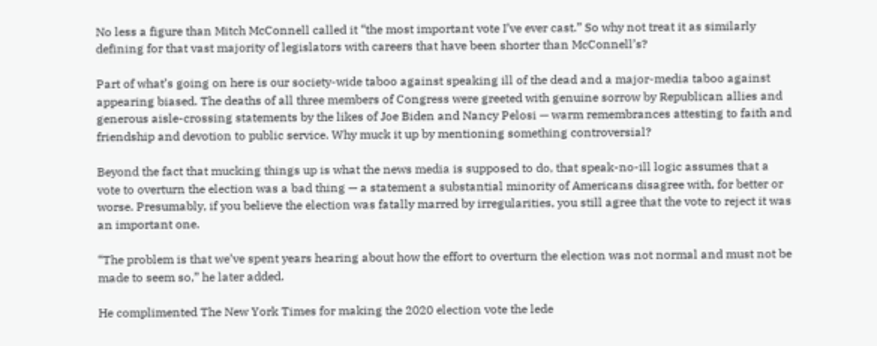No less a figure than Mitch McConnell called it “the most important vote I’ve ever cast.” So why not treat it as similarly defining for that vast majority of legislators with careers that have been shorter than McConnell’s?

Part of what’s going on here is our society-wide taboo against speaking ill of the dead and a major-media taboo against appearing biased. The deaths of all three members of Congress were greeted with genuine sorrow by Republican allies and generous aisle-crossing statements by the likes of Joe Biden and Nancy Pelosi — warm remembrances attesting to faith and friendship and devotion to public service. Why muck it up by mentioning something controversial?

Beyond the fact that mucking things up is what the news media is supposed to do, that speak-no-ill logic assumes that a vote to overturn the election was a bad thing — a statement a substantial minority of Americans disagree with, for better or worse. Presumably, if you believe the election was fatally marred by irregularities, you still agree that the vote to reject it was an important one.

“The problem is that we’ve spent years hearing about how the effort to overturn the election was not normal and must not be made to seem so,” he later added.

He complimented The New York Times for making the 2020 election vote the lede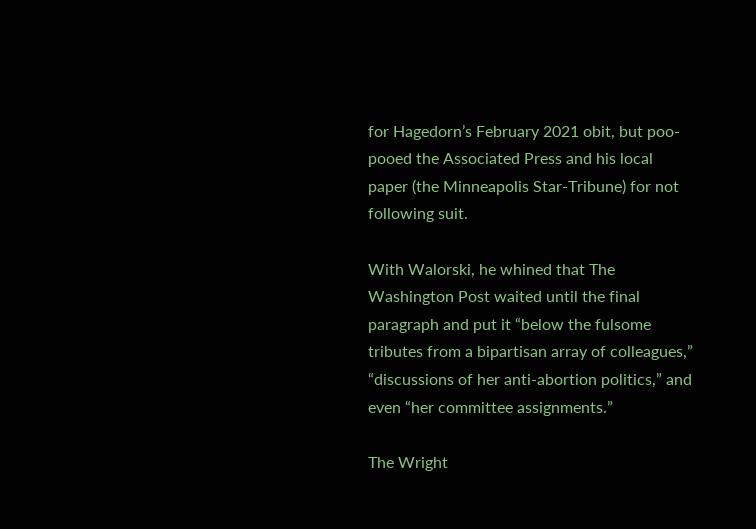for Hagedorn’s February 2021 obit, but poo-pooed the Associated Press and his local paper (the Minneapolis Star-Tribune) for not following suit.

With Walorski, he whined that The Washington Post waited until the final paragraph and put it “below the fulsome tributes from a bipartisan array of colleagues,” “discussions of her anti-abortion politics,” and even “her committee assignments.”

The Wright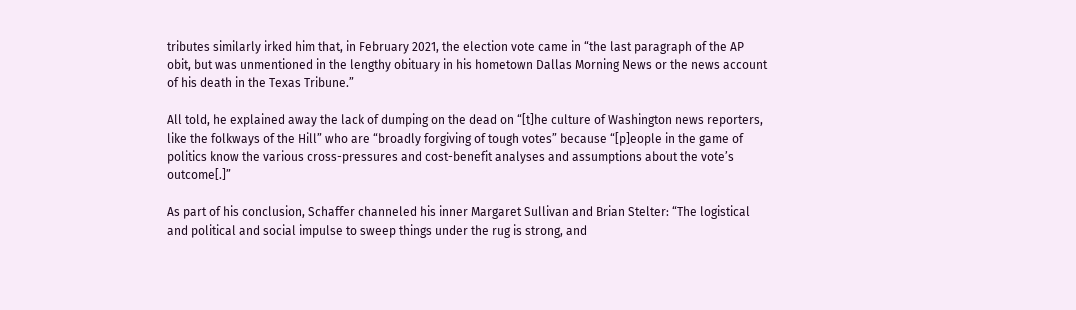tributes similarly irked him that, in February 2021, the election vote came in “the last paragraph of the AP obit, but was unmentioned in the lengthy obituary in his hometown Dallas Morning News or the news account of his death in the Texas Tribune.”

All told, he explained away the lack of dumping on the dead on “[t]he culture of Washington news reporters, like the folkways of the Hill” who are “broadly forgiving of tough votes” because “[p]eople in the game of politics know the various cross-pressures and cost-benefit analyses and assumptions about the vote’s outcome[.]”

As part of his conclusion, Schaffer channeled his inner Margaret Sullivan and Brian Stelter: “The logistical and political and social impulse to sweep things under the rug is strong, and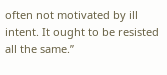often not motivated by ill intent. It ought to be resisted all the same.”